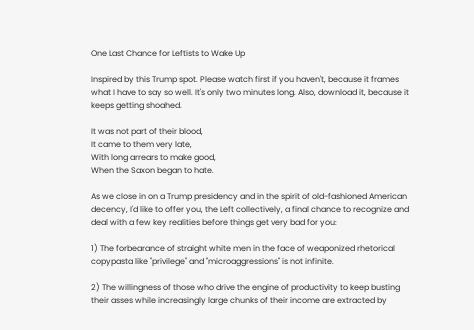One Last Chance for Leftists to Wake Up

Inspired by this Trump spot. Please watch first if you haven't, because it frames what I have to say so well. It's only two minutes long. Also, download it, because it keeps getting shoahed.

It was not part of their blood,
It came to them very late,
With long arrears to make good,
When the Saxon began to hate.

As we close in on a Trump presidency and in the spirit of old-fashioned American decency, I'd like to offer you, the Left collectively, a final chance to recognize and deal with a few key realities before things get very bad for you:

1) The forbearance of straight white men in the face of weaponized rhetorical copypasta like "privilege" and "microaggressions" is not infinite.

2) The willingness of those who drive the engine of productivity to keep busting their asses while increasingly large chunks of their income are extracted by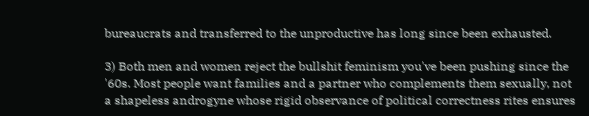bureaucrats and transferred to the unproductive has long since been exhausted.

3) Both men and women reject the bullshit feminism you've been pushing since the '60s. Most people want families and a partner who complements them sexually, not a shapeless androgyne whose rigid observance of political correctness rites ensures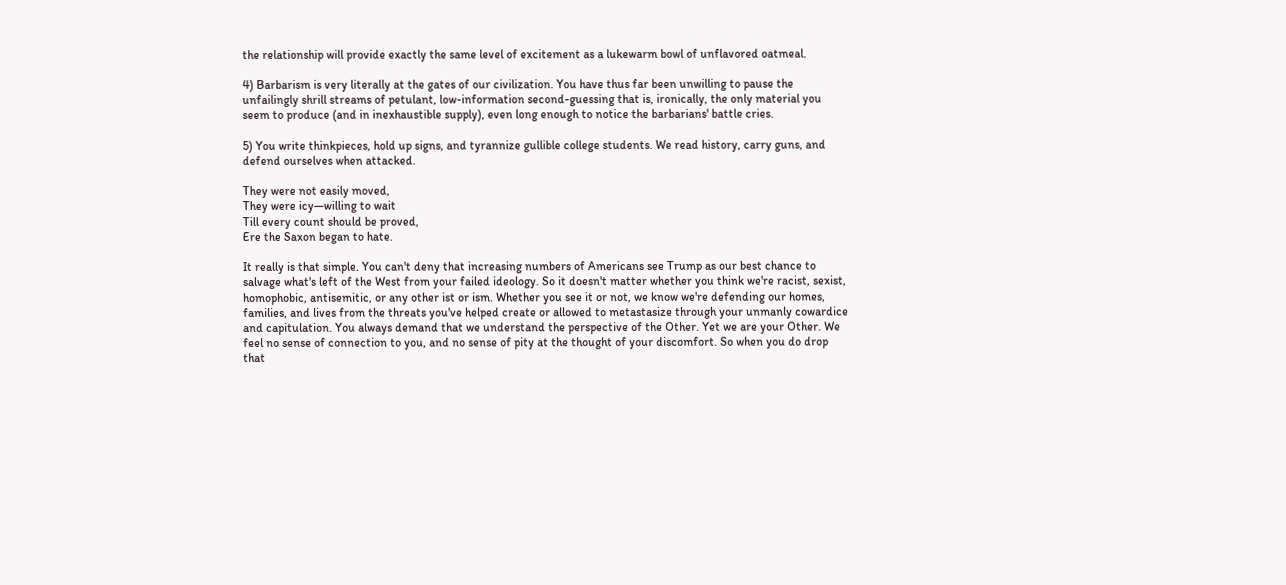the relationship will provide exactly the same level of excitement as a lukewarm bowl of unflavored oatmeal.

4) Barbarism is very literally at the gates of our civilization. You have thus far been unwilling to pause the unfailingly shrill streams of petulant, low-information second-guessing that is, ironically, the only material you seem to produce (and in inexhaustible supply), even long enough to notice the barbarians' battle cries.

5) You write thinkpieces, hold up signs, and tyrannize gullible college students. We read history, carry guns, and defend ourselves when attacked.

They were not easily moved,
They were icy—willing to wait
Till every count should be proved,
Ere the Saxon began to hate.

It really is that simple. You can't deny that increasing numbers of Americans see Trump as our best chance to salvage what's left of the West from your failed ideology. So it doesn't matter whether you think we're racist, sexist, homophobic, antisemitic, or any other ist or ism. Whether you see it or not, we know we're defending our homes, families, and lives from the threats you've helped create or allowed to metastasize through your unmanly cowardice and capitulation. You always demand that we understand the perspective of the Other. Yet we are your Other. We feel no sense of connection to you, and no sense of pity at the thought of your discomfort. So when you do drop that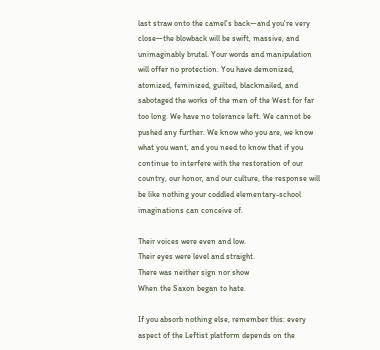last straw onto the camel's back—and you're very close—the blowback will be swift, massive, and unimaginably brutal. Your words and manipulation will offer no protection. You have demonized, atomized, feminized, guilted, blackmailed, and sabotaged the works of the men of the West for far too long. We have no tolerance left. We cannot be pushed any further. We know who you are, we know what you want, and you need to know that if you continue to interfere with the restoration of our country, our honor, and our culture, the response will be like nothing your coddled elementary-school imaginations can conceive of.

Their voices were even and low.
Their eyes were level and straight.
There was neither sign nor show
When the Saxon began to hate.

If you absorb nothing else, remember this: every aspect of the Leftist platform depends on the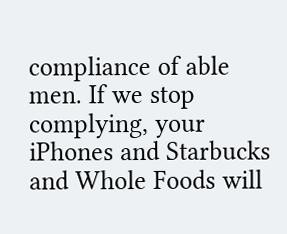compliance of able men. If we stop complying, your iPhones and Starbucks and Whole Foods will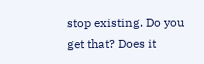stop existing. Do you get that? Does it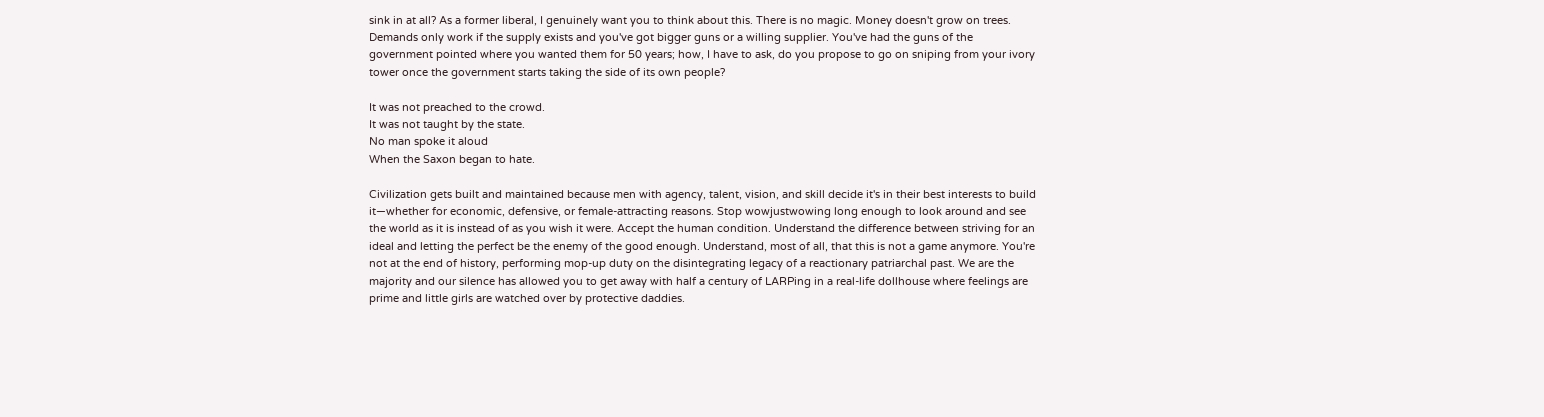sink in at all? As a former liberal, I genuinely want you to think about this. There is no magic. Money doesn't grow on trees. Demands only work if the supply exists and you've got bigger guns or a willing supplier. You've had the guns of the government pointed where you wanted them for 50 years; how, I have to ask, do you propose to go on sniping from your ivory tower once the government starts taking the side of its own people?

It was not preached to the crowd.
It was not taught by the state.
No man spoke it aloud
When the Saxon began to hate.

Civilization gets built and maintained because men with agency, talent, vision, and skill decide it's in their best interests to build it—whether for economic, defensive, or female-attracting reasons. Stop wowjustwowing long enough to look around and see the world as it is instead of as you wish it were. Accept the human condition. Understand the difference between striving for an ideal and letting the perfect be the enemy of the good enough. Understand, most of all, that this is not a game anymore. You're not at the end of history, performing mop-up duty on the disintegrating legacy of a reactionary patriarchal past. We are the majority and our silence has allowed you to get away with half a century of LARPing in a real-life dollhouse where feelings are prime and little girls are watched over by protective daddies.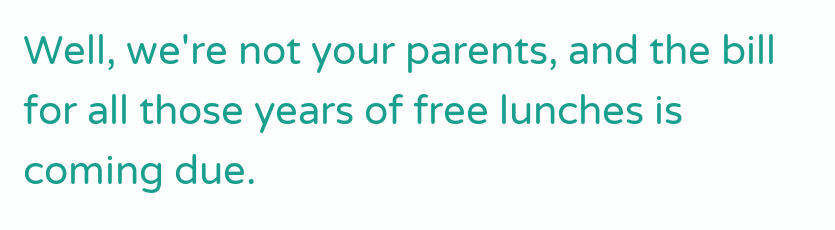Well, we're not your parents, and the bill for all those years of free lunches is coming due.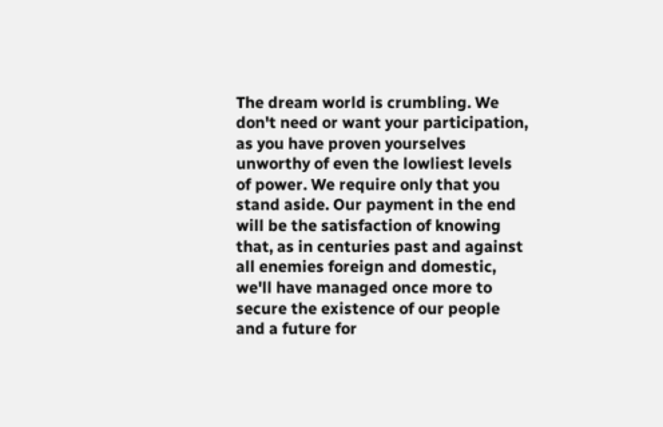The dream world is crumbling. We don't need or want your participation, as you have proven yourselves unworthy of even the lowliest levels of power. We require only that you stand aside. Our payment in the end will be the satisfaction of knowing that, as in centuries past and against all enemies foreign and domestic, we'll have managed once more to secure the existence of our people and a future for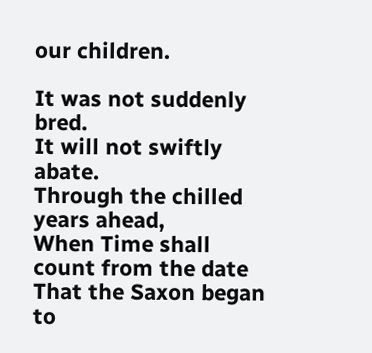our children.

It was not suddenly bred.
It will not swiftly abate.
Through the chilled years ahead,
When Time shall count from the date
That the Saxon began to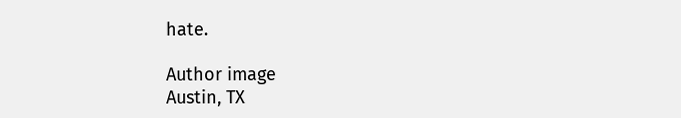hate.

Author image
Austin, TX